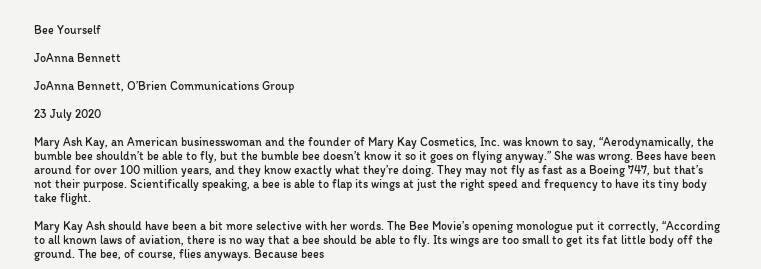Bee Yourself

JoAnna Bennett

JoAnna Bennett, O’Brien Communications Group

23 July 2020

Mary Ash Kay, an American businesswoman and the founder of Mary Kay Cosmetics, Inc. was known to say, “Aerodynamically, the bumble bee shouldn’t be able to fly, but the bumble bee doesn’t know it so it goes on flying anyway.” She was wrong. Bees have been around for over 100 million years, and they know exactly what they’re doing. They may not fly as fast as a Boeing 747, but that’s not their purpose. Scientifically speaking, a bee is able to flap its wings at just the right speed and frequency to have its tiny body take flight.

Mary Kay Ash should have been a bit more selective with her words. The Bee Movie’s opening monologue put it correctly, “According to all known laws of aviation, there is no way that a bee should be able to fly. Its wings are too small to get its fat little body off the ground. The bee, of course, flies anyways. Because bees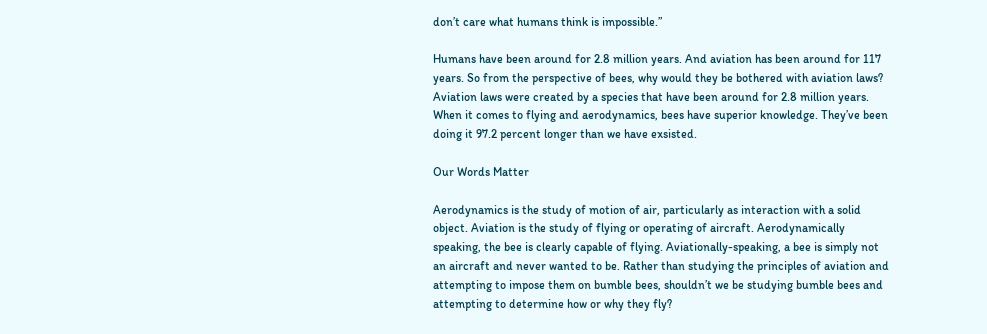don’t care what humans think is impossible.”

Humans have been around for 2.8 million years. And aviation has been around for 117 years. So from the perspective of bees, why would they be bothered with aviation laws? Aviation laws were created by a species that have been around for 2.8 million years. When it comes to flying and aerodynamics, bees have superior knowledge. They’ve been doing it 97.2 percent longer than we have exsisted.

Our Words Matter

Aerodynamics is the study of motion of air, particularly as interaction with a solid object. Aviation is the study of flying or operating of aircraft. Aerodynamically speaking, the bee is clearly capable of flying. Aviationally-speaking, a bee is simply not an aircraft and never wanted to be. Rather than studying the principles of aviation and attempting to impose them on bumble bees, shouldn’t we be studying bumble bees and attempting to determine how or why they fly?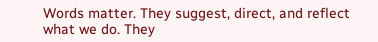Words matter. They suggest, direct, and reflect what we do. They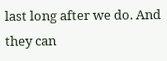last long after we do. And they can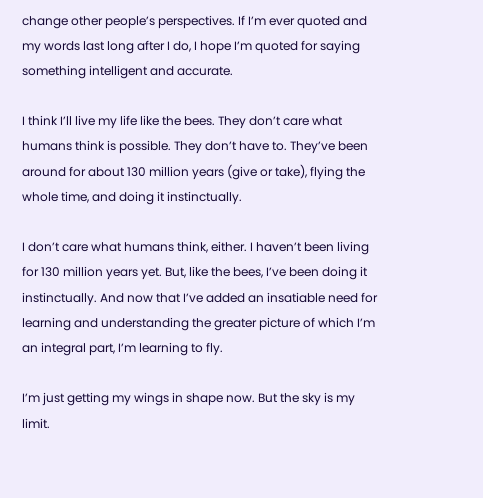change other people’s perspectives. If I’m ever quoted and my words last long after I do, I hope I’m quoted for saying something intelligent and accurate.

I think I’ll live my life like the bees. They don’t care what humans think is possible. They don’t have to. They’ve been around for about 130 million years (give or take), flying the whole time, and doing it instinctually.

I don’t care what humans think, either. I haven’t been living for 130 million years yet. But, like the bees, I’ve been doing it instinctually. And now that I’ve added an insatiable need for learning and understanding the greater picture of which I’m an integral part, I’m learning to fly.

I’m just getting my wings in shape now. But the sky is my limit.